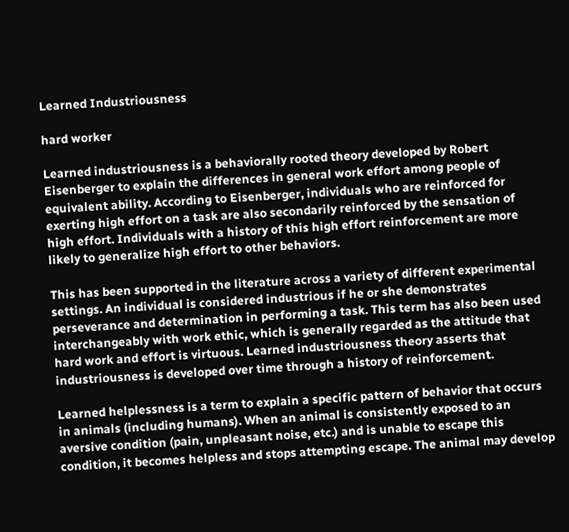Learned Industriousness

hard worker

Learned industriousness is a behaviorally rooted theory developed by Robert Eisenberger to explain the differences in general work effort among people of equivalent ability. According to Eisenberger, individuals who are reinforced for exerting high effort on a task are also secondarily reinforced by the sensation of high effort. Individuals with a history of this high effort reinforcement are more likely to generalize high effort to other behaviors.

This has been supported in the literature across a variety of different experimental settings. An individual is considered industrious if he or she demonstrates perseverance and determination in performing a task. This term has also been used interchangeably with work ethic, which is generally regarded as the attitude that hard work and effort is virtuous. Learned industriousness theory asserts that industriousness is developed over time through a history of reinforcement.

Learned helplessness is a term to explain a specific pattern of behavior that occurs in animals (including humans). When an animal is consistently exposed to an aversive condition (pain, unpleasant noise, etc.) and is unable to escape this condition, it becomes helpless and stops attempting escape. The animal may develop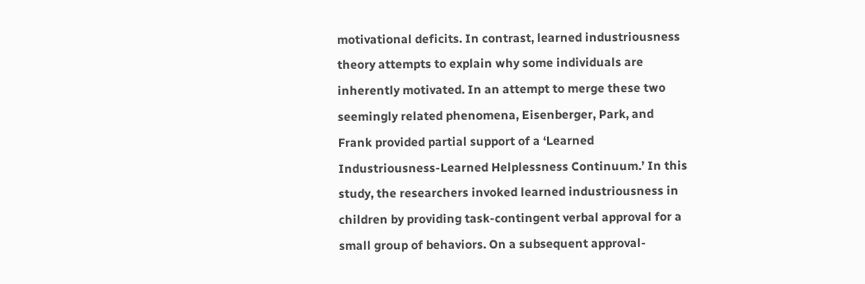motivational deficits. In contrast, learned industriousness theory attempts to explain why some individuals are inherently motivated. In an attempt to merge these two seemingly related phenomena, Eisenberger, Park, and Frank provided partial support of a ‘Learned Industriousness-Learned Helplessness Continuum.’ In this study, the researchers invoked learned industriousness in children by providing task-contingent verbal approval for a small group of behaviors. On a subsequent approval-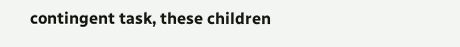contingent task, these children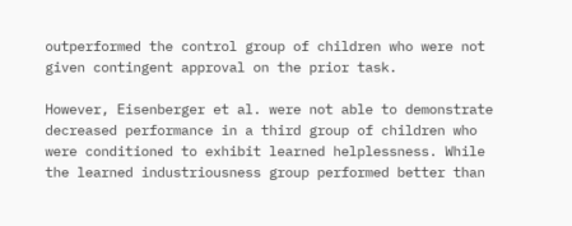outperformed the control group of children who were not given contingent approval on the prior task.

However, Eisenberger et al. were not able to demonstrate decreased performance in a third group of children who were conditioned to exhibit learned helplessness. While the learned industriousness group performed better than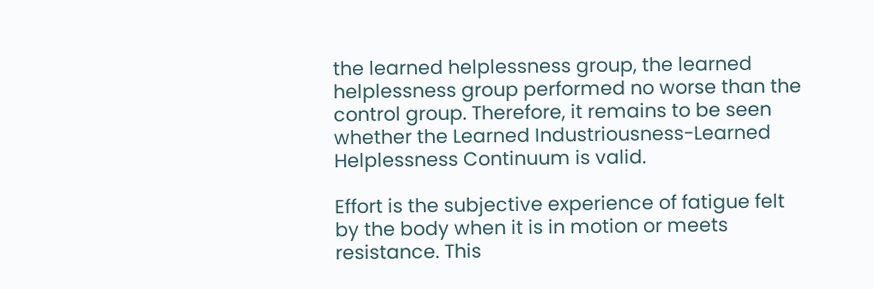the learned helplessness group, the learned helplessness group performed no worse than the control group. Therefore, it remains to be seen whether the Learned Industriousness-Learned Helplessness Continuum is valid.

Effort is the subjective experience of fatigue felt by the body when it is in motion or meets resistance. This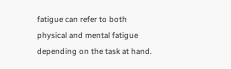fatigue can refer to both physical and mental fatigue depending on the task at hand.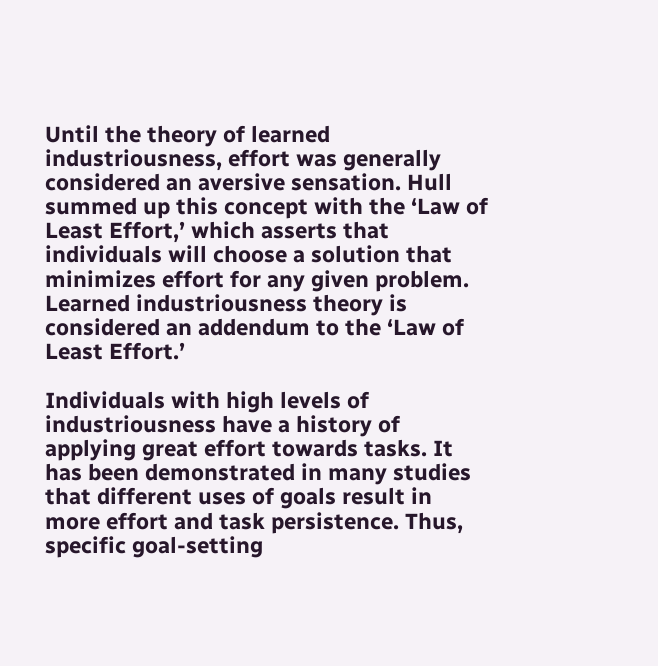Until the theory of learned industriousness, effort was generally considered an aversive sensation. Hull summed up this concept with the ‘Law of Least Effort,’ which asserts that individuals will choose a solution that minimizes effort for any given problem. Learned industriousness theory is considered an addendum to the ‘Law of Least Effort.’

Individuals with high levels of industriousness have a history of applying great effort towards tasks. It has been demonstrated in many studies that different uses of goals result in more effort and task persistence. Thus, specific goal-setting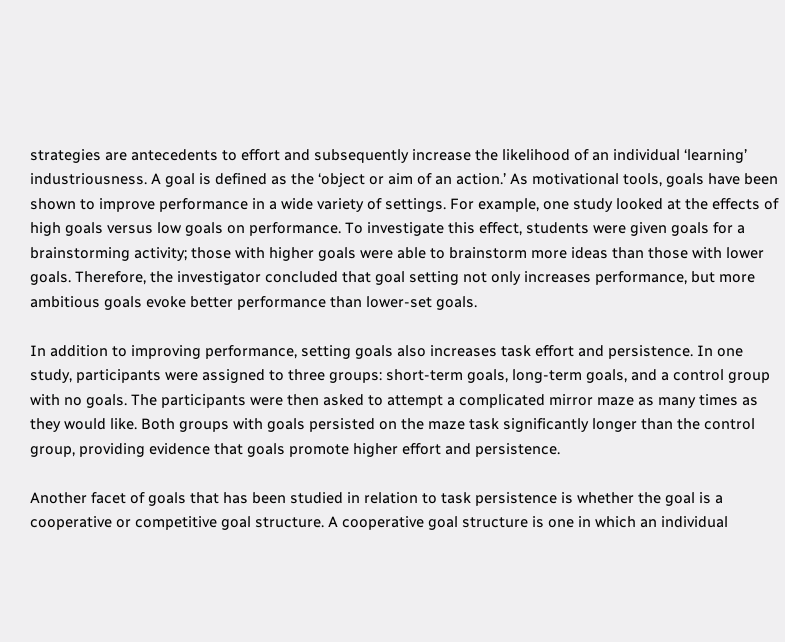strategies are antecedents to effort and subsequently increase the likelihood of an individual ‘learning’ industriousness. A goal is defined as the ‘object or aim of an action.’ As motivational tools, goals have been shown to improve performance in a wide variety of settings. For example, one study looked at the effects of high goals versus low goals on performance. To investigate this effect, students were given goals for a brainstorming activity; those with higher goals were able to brainstorm more ideas than those with lower goals. Therefore, the investigator concluded that goal setting not only increases performance, but more ambitious goals evoke better performance than lower-set goals.

In addition to improving performance, setting goals also increases task effort and persistence. In one study, participants were assigned to three groups: short-term goals, long-term goals, and a control group with no goals. The participants were then asked to attempt a complicated mirror maze as many times as they would like. Both groups with goals persisted on the maze task significantly longer than the control group, providing evidence that goals promote higher effort and persistence.

Another facet of goals that has been studied in relation to task persistence is whether the goal is a cooperative or competitive goal structure. A cooperative goal structure is one in which an individual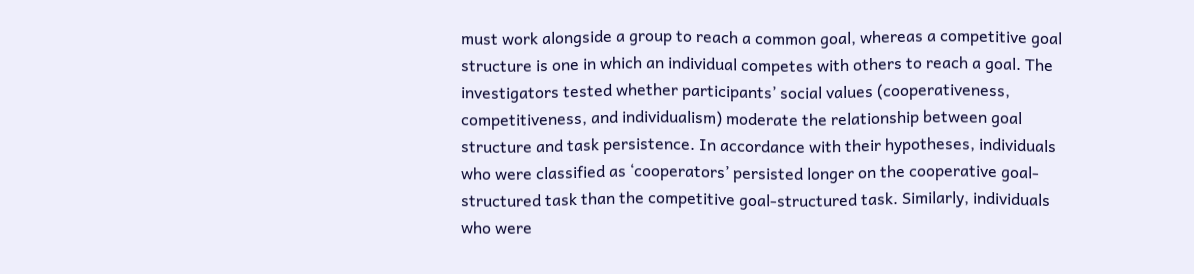must work alongside a group to reach a common goal, whereas a competitive goal structure is one in which an individual competes with others to reach a goal. The investigators tested whether participants’ social values (cooperativeness, competitiveness, and individualism) moderate the relationship between goal structure and task persistence. In accordance with their hypotheses, individuals who were classified as ‘cooperators’ persisted longer on the cooperative goal-structured task than the competitive goal-structured task. Similarly, individuals who were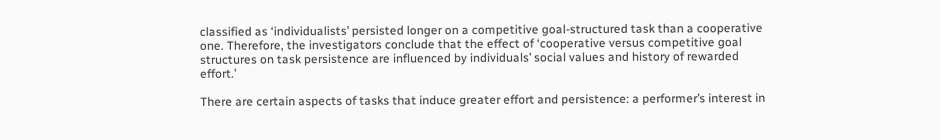classified as ‘individualists’ persisted longer on a competitive goal-structured task than a cooperative one. Therefore, the investigators conclude that the effect of ‘cooperative versus competitive goal structures on task persistence are influenced by individuals’ social values and history of rewarded effort.’

There are certain aspects of tasks that induce greater effort and persistence: a performer’s interest in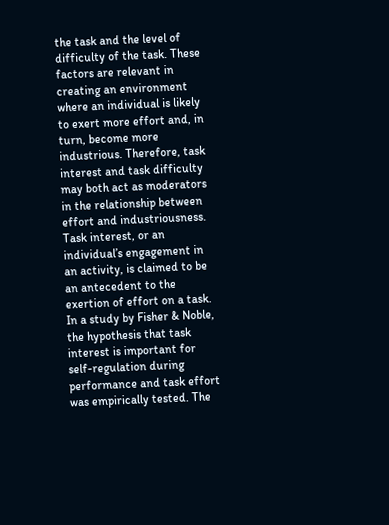the task and the level of difficulty of the task. These factors are relevant in creating an environment where an individual is likely to exert more effort and, in turn, become more industrious. Therefore, task interest and task difficulty may both act as moderators in the relationship between effort and industriousness. Task interest, or an individual’s engagement in an activity, is claimed to be an antecedent to the exertion of effort on a task. In a study by Fisher & Noble, the hypothesis that task interest is important for self-regulation during performance and task effort was empirically tested. The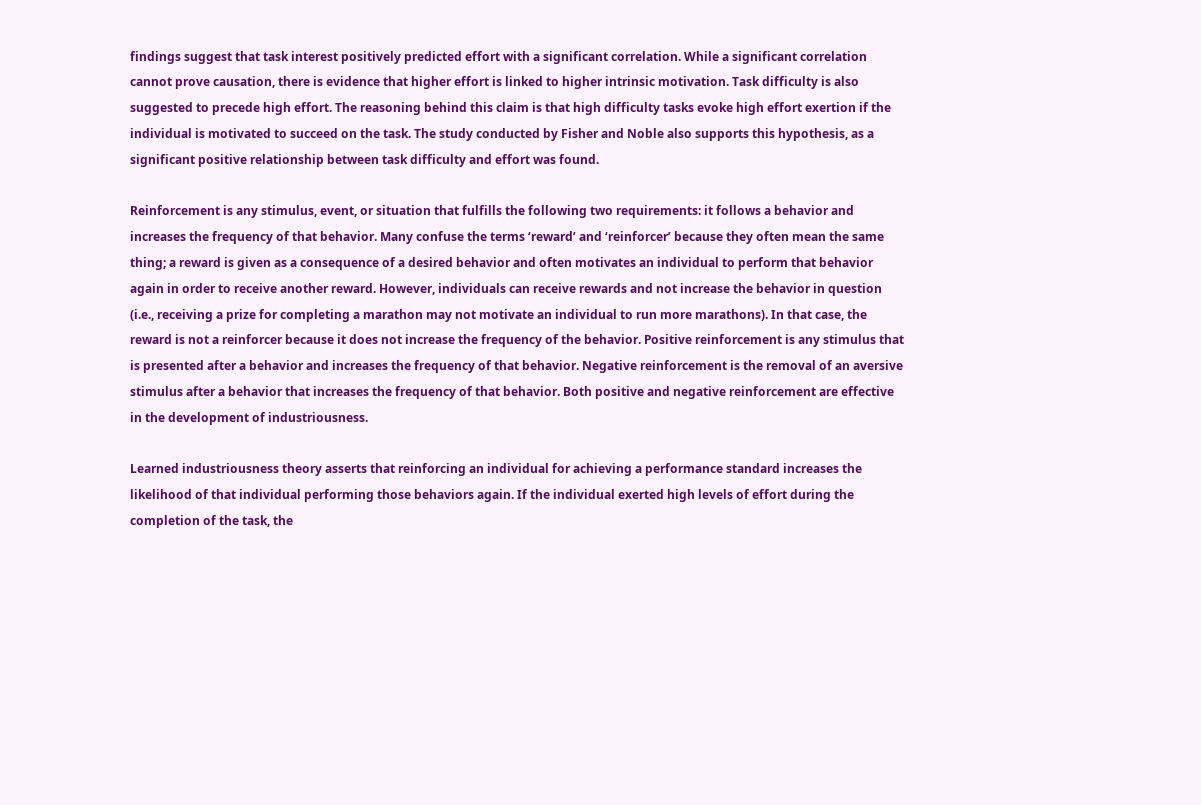findings suggest that task interest positively predicted effort with a significant correlation. While a significant correlation cannot prove causation, there is evidence that higher effort is linked to higher intrinsic motivation. Task difficulty is also suggested to precede high effort. The reasoning behind this claim is that high difficulty tasks evoke high effort exertion if the individual is motivated to succeed on the task. The study conducted by Fisher and Noble also supports this hypothesis, as a significant positive relationship between task difficulty and effort was found.

Reinforcement is any stimulus, event, or situation that fulfills the following two requirements: it follows a behavior and increases the frequency of that behavior. Many confuse the terms ‘reward’ and ‘reinforcer’ because they often mean the same thing; a reward is given as a consequence of a desired behavior and often motivates an individual to perform that behavior again in order to receive another reward. However, individuals can receive rewards and not increase the behavior in question (i.e., receiving a prize for completing a marathon may not motivate an individual to run more marathons). In that case, the reward is not a reinforcer because it does not increase the frequency of the behavior. Positive reinforcement is any stimulus that is presented after a behavior and increases the frequency of that behavior. Negative reinforcement is the removal of an aversive stimulus after a behavior that increases the frequency of that behavior. Both positive and negative reinforcement are effective in the development of industriousness.

Learned industriousness theory asserts that reinforcing an individual for achieving a performance standard increases the likelihood of that individual performing those behaviors again. If the individual exerted high levels of effort during the completion of the task, the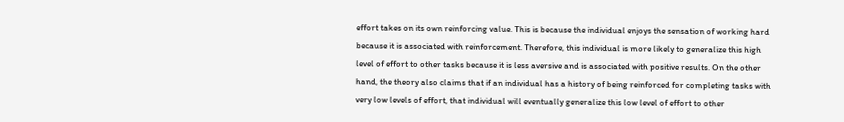effort takes on its own reinforcing value. This is because the individual enjoys the sensation of working hard because it is associated with reinforcement. Therefore, this individual is more likely to generalize this high level of effort to other tasks because it is less aversive and is associated with positive results. On the other hand, the theory also claims that if an individual has a history of being reinforced for completing tasks with very low levels of effort, that individual will eventually generalize this low level of effort to other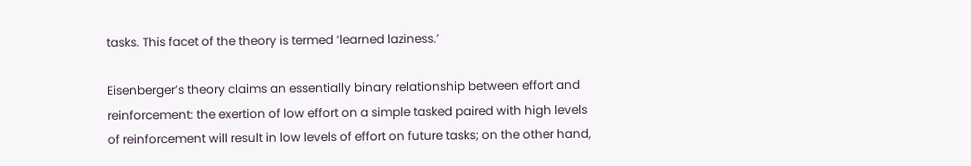tasks. This facet of the theory is termed ‘learned laziness.’

Eisenberger’s theory claims an essentially binary relationship between effort and reinforcement: the exertion of low effort on a simple tasked paired with high levels of reinforcement will result in low levels of effort on future tasks; on the other hand,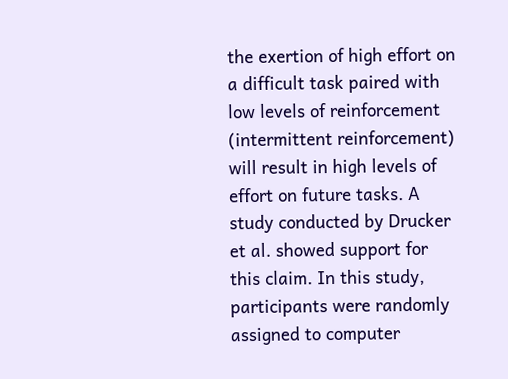the exertion of high effort on a difficult task paired with low levels of reinforcement (intermittent reinforcement) will result in high levels of effort on future tasks. A study conducted by Drucker et al. showed support for this claim. In this study, participants were randomly assigned to computer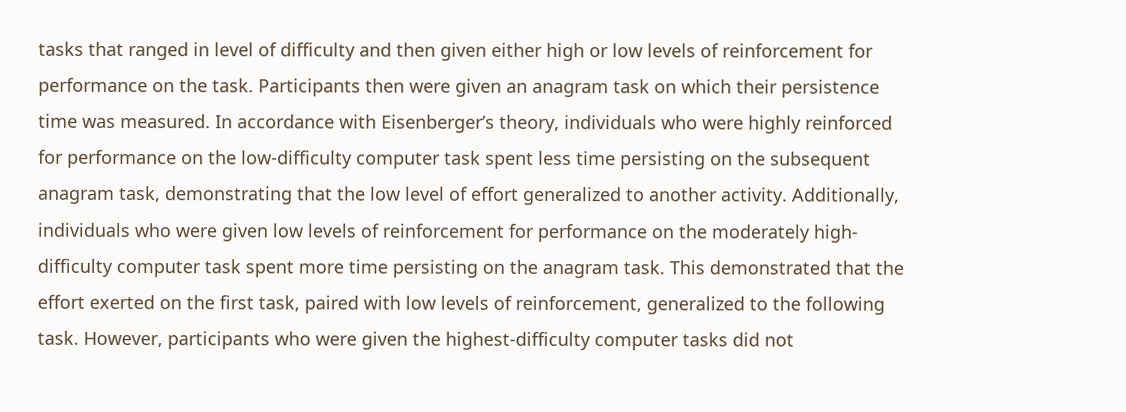tasks that ranged in level of difficulty and then given either high or low levels of reinforcement for performance on the task. Participants then were given an anagram task on which their persistence time was measured. In accordance with Eisenberger’s theory, individuals who were highly reinforced for performance on the low-difficulty computer task spent less time persisting on the subsequent anagram task, demonstrating that the low level of effort generalized to another activity. Additionally, individuals who were given low levels of reinforcement for performance on the moderately high-difficulty computer task spent more time persisting on the anagram task. This demonstrated that the effort exerted on the first task, paired with low levels of reinforcement, generalized to the following task. However, participants who were given the highest-difficulty computer tasks did not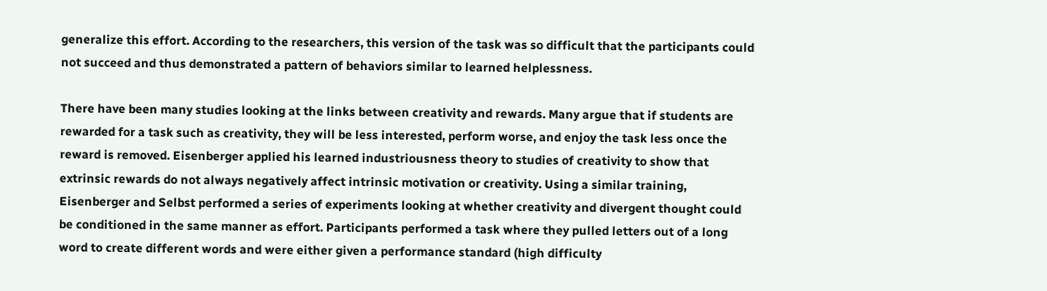generalize this effort. According to the researchers, this version of the task was so difficult that the participants could not succeed and thus demonstrated a pattern of behaviors similar to learned helplessness.

There have been many studies looking at the links between creativity and rewards. Many argue that if students are rewarded for a task such as creativity, they will be less interested, perform worse, and enjoy the task less once the reward is removed. Eisenberger applied his learned industriousness theory to studies of creativity to show that extrinsic rewards do not always negatively affect intrinsic motivation or creativity. Using a similar training, Eisenberger and Selbst performed a series of experiments looking at whether creativity and divergent thought could be conditioned in the same manner as effort. Participants performed a task where they pulled letters out of a long word to create different words and were either given a performance standard (high difficulty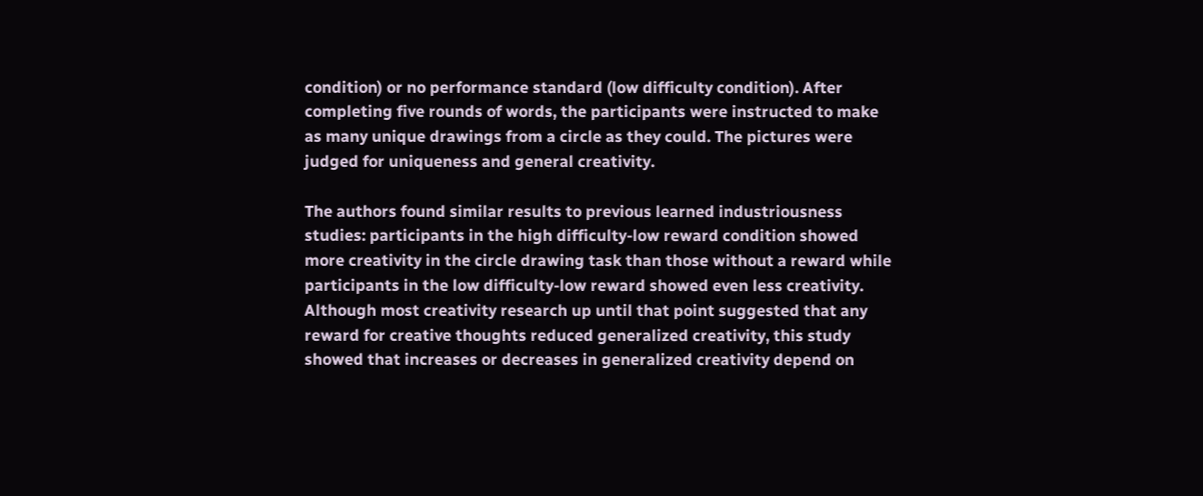condition) or no performance standard (low difficulty condition). After completing five rounds of words, the participants were instructed to make as many unique drawings from a circle as they could. The pictures were judged for uniqueness and general creativity.

The authors found similar results to previous learned industriousness studies: participants in the high difficulty-low reward condition showed more creativity in the circle drawing task than those without a reward while participants in the low difficulty-low reward showed even less creativity. Although most creativity research up until that point suggested that any reward for creative thoughts reduced generalized creativity, this study showed that increases or decreases in generalized creativity depend on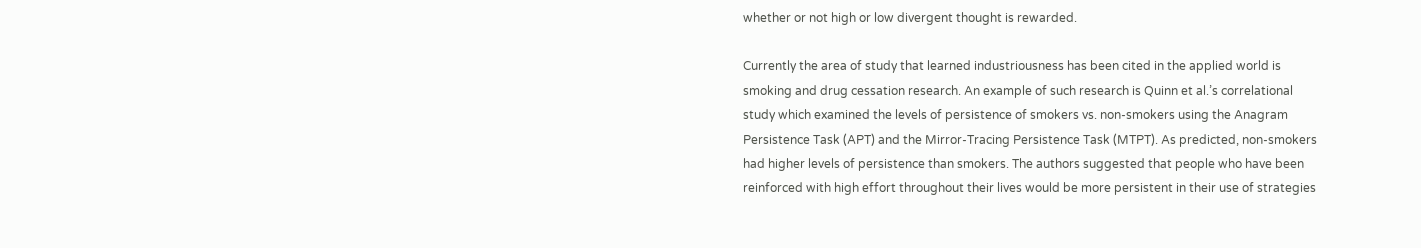whether or not high or low divergent thought is rewarded.

Currently the area of study that learned industriousness has been cited in the applied world is smoking and drug cessation research. An example of such research is Quinn et al.’s correlational study which examined the levels of persistence of smokers vs. non-smokers using the Anagram Persistence Task (APT) and the Mirror-Tracing Persistence Task (MTPT). As predicted, non-smokers had higher levels of persistence than smokers. The authors suggested that people who have been reinforced with high effort throughout their lives would be more persistent in their use of strategies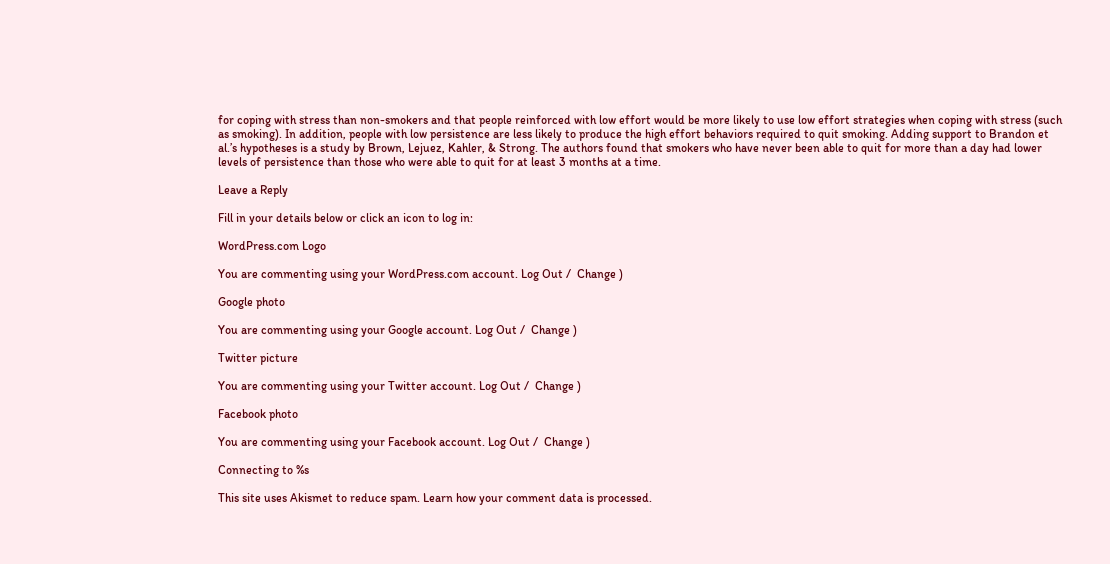for coping with stress than non-smokers and that people reinforced with low effort would be more likely to use low effort strategies when coping with stress (such as smoking). In addition, people with low persistence are less likely to produce the high effort behaviors required to quit smoking. Adding support to Brandon et al.’s hypotheses is a study by Brown, Lejuez, Kahler, & Strong. The authors found that smokers who have never been able to quit for more than a day had lower levels of persistence than those who were able to quit for at least 3 months at a time.

Leave a Reply

Fill in your details below or click an icon to log in:

WordPress.com Logo

You are commenting using your WordPress.com account. Log Out /  Change )

Google photo

You are commenting using your Google account. Log Out /  Change )

Twitter picture

You are commenting using your Twitter account. Log Out /  Change )

Facebook photo

You are commenting using your Facebook account. Log Out /  Change )

Connecting to %s

This site uses Akismet to reduce spam. Learn how your comment data is processed.